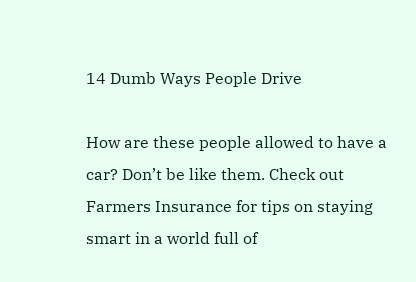14 Dumb Ways People Drive

How are these people allowed to have a car? Don’t be like them. Check out Farmers Insurance for tips on staying smart in a world full of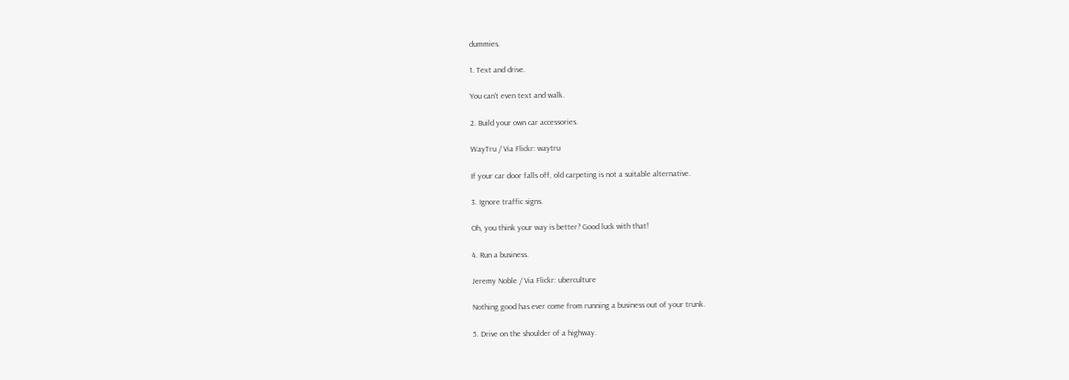dummies.

1. Text and drive.

You can’t even text and walk.

2. Build your own car accessories.

WayTru / Via Flickr: waytru

If your car door falls off, old carpeting is not a suitable alternative.

3. Ignore traffic signs.

Oh, you think your way is better? Good luck with that!

4. Run a business.

Jeremy Noble / Via Flickr: uberculture

Nothing good has ever come from running a business out of your trunk.

5. Drive on the shoulder of a highway.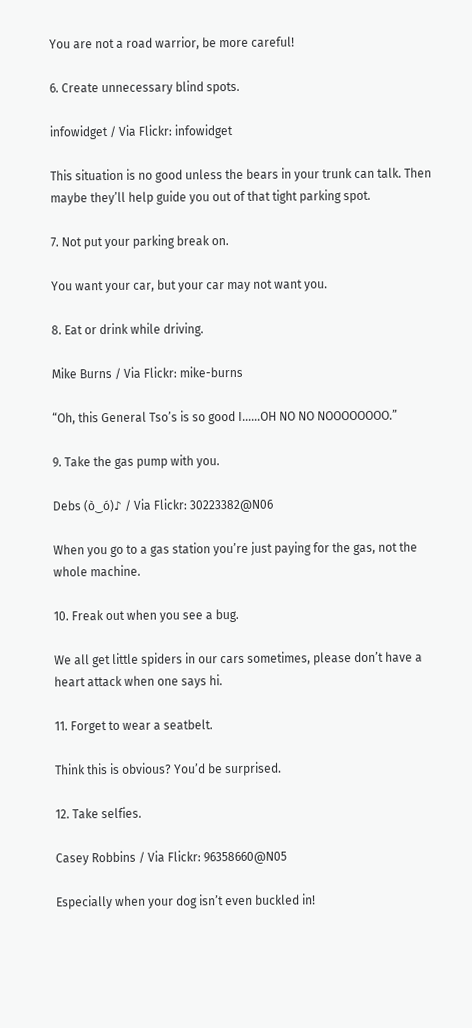You are not a road warrior, be more careful!

6. Create unnecessary blind spots.

infowidget / Via Flickr: infowidget

This situation is no good unless the bears in your trunk can talk. Then maybe they’ll help guide you out of that tight parking spot.

7. Not put your parking break on.

You want your car, but your car may not want you.

8. Eat or drink while driving.

Mike Burns / Via Flickr: mike-burns

“Oh, this General Tso’s is so good I……OH NO NO NOOOOOOOO.”

9. Take the gas pump with you.

Debs (ò‿ó)♪ / Via Flickr: 30223382@N06

When you go to a gas station you’re just paying for the gas, not the whole machine.

10. Freak out when you see a bug.

We all get little spiders in our cars sometimes, please don’t have a heart attack when one says hi.

11. Forget to wear a seatbelt.

Think this is obvious? You’d be surprised.

12. Take selfies.

Casey Robbins / Via Flickr: 96358660@N05

Especially when your dog isn’t even buckled in!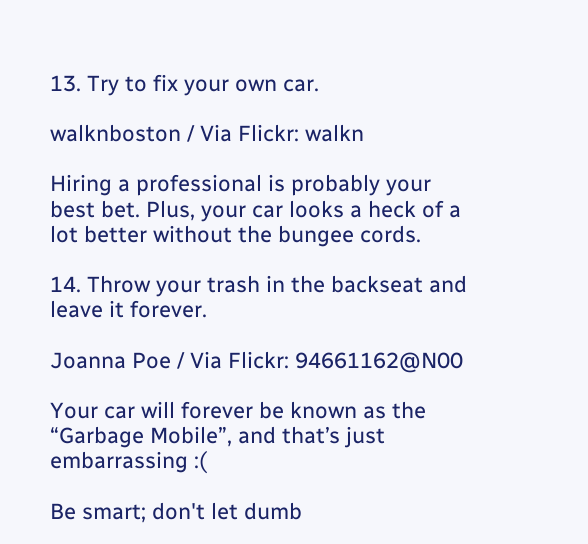13. Try to fix your own car.

walknboston / Via Flickr: walkn

Hiring a professional is probably your best bet. Plus, your car looks a heck of a lot better without the bungee cords.

14. Throw your trash in the backseat and leave it forever.

Joanna Poe / Via Flickr: 94661162@N00

Your car will forever be known as the “Garbage Mobile”, and that’s just embarrassing :(

Be smart; don't let dumb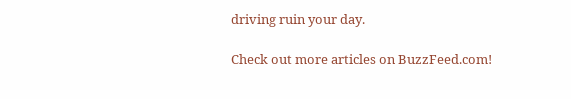driving ruin your day.

Check out more articles on BuzzFeed.com!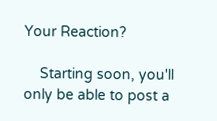Your Reaction?

    Starting soon, you'll only be able to post a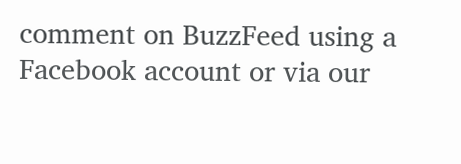comment on BuzzFeed using a Facebook account or via our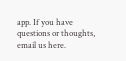app. If you have questions or thoughts, email us here.